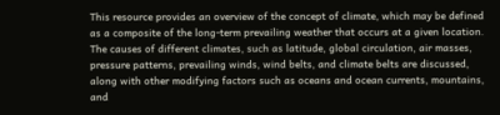This resource provides an overview of the concept of climate, which may be defined as a composite of the long-term prevailing weather that occurs at a given location. The causes of different climates, such as latitude, global circulation, air masses, pressure patterns, prevailing winds, wind belts, and climate belts are discussed, along with other modifying factors such as oceans and ocean currents, mountains, and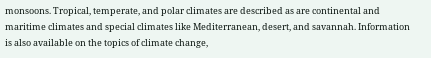monsoons. Tropical, temperate, and polar climates are described as are continental and maritime climates and special climates like Mediterranean, desert, and savannah. Information is also available on the topics of climate change,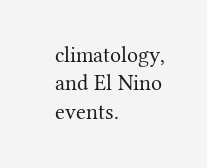climatology, and El Nino events.